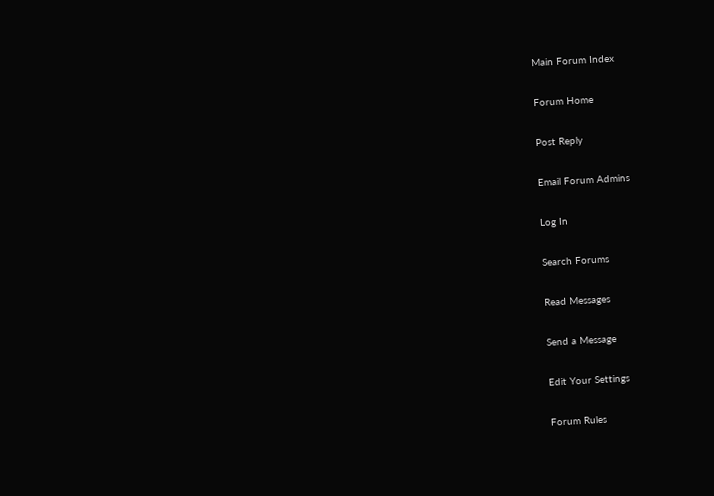Main Forum Index

Forum Home

Post Reply

Email Forum Admins

Log In

Search Forums

Read Messages

Send a Message

Edit Your Settings

Forum Rules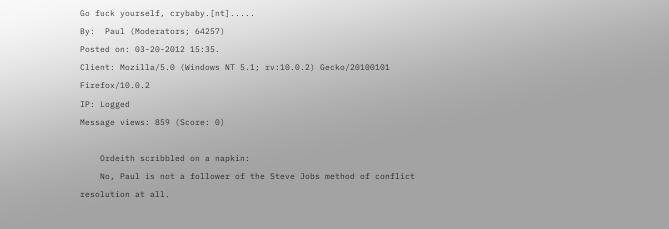Go fuck yourself, crybaby.[nt].....
By:  Paul (Moderators; 64257)
Posted on: 03-20-2012 15:35.
Client: Mozilla/5.0 (Windows NT 5.1; rv:10.0.2) Gecko/20100101 Firefox/10.0.2
IP: Logged
Message views: 859 (Score: 0)

    Ordeith scribbled on a napkin:
    No, Paul is not a follower of the Steve Jobs method of conflict resolution at all.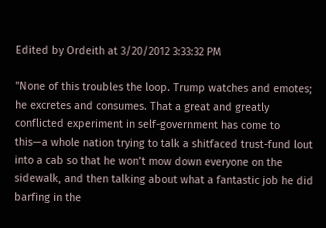Edited by Ordeith at 3/20/2012 3:33:32 PM

"None of this troubles the loop. Trump watches and emotes; he excretes and consumes. That a great and greatly conflicted experiment in self-government has come to this—a whole nation trying to talk a shitfaced trust-fund lout into a cab so that he won’t mow down everyone on the sidewalk, and then talking about what a fantastic job he did barfing in the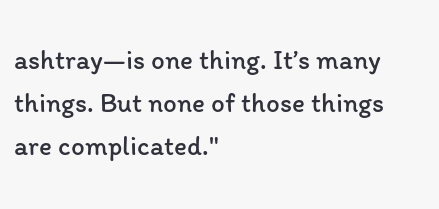ashtray—is one thing. It’s many things. But none of those things are complicated."